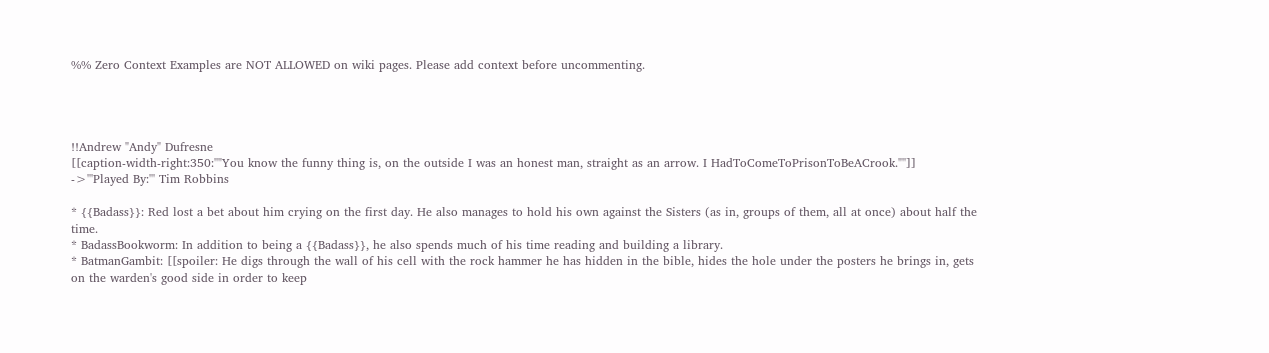%% Zero Context Examples are NOT ALLOWED on wiki pages. Please add context before uncommenting.




!!Andrew "Andy" Dufresne
[[caption-width-right:350:''"You know the funny thing is, on the outside I was an honest man, straight as an arrow. I HadToComeToPrisonToBeACrook."'']]
->'''Played By:''' Tim Robbins

* {{Badass}}: Red lost a bet about him crying on the first day. He also manages to hold his own against the Sisters (as in, groups of them, all at once) about half the time.
* BadassBookworm: In addition to being a {{Badass}}, he also spends much of his time reading and building a library.
* BatmanGambit: [[spoiler: He digs through the wall of his cell with the rock hammer he has hidden in the bible, hides the hole under the posters he brings in, gets on the warden's good side in order to keep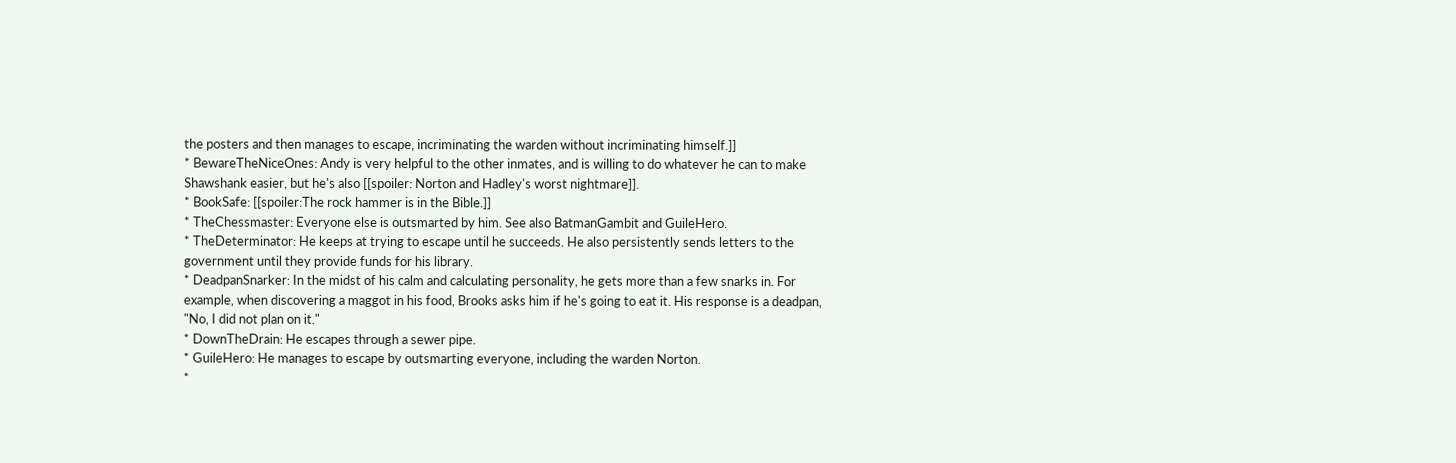the posters and then manages to escape, incriminating the warden without incriminating himself.]]
* BewareTheNiceOnes: Andy is very helpful to the other inmates, and is willing to do whatever he can to make Shawshank easier, but he's also [[spoiler: Norton and Hadley's worst nightmare]].
* BookSafe: [[spoiler:The rock hammer is in the Bible.]]
* TheChessmaster: Everyone else is outsmarted by him. See also BatmanGambit and GuileHero.
* TheDeterminator: He keeps at trying to escape until he succeeds. He also persistently sends letters to the government until they provide funds for his library.
* DeadpanSnarker: In the midst of his calm and calculating personality, he gets more than a few snarks in. For example, when discovering a maggot in his food, Brooks asks him if he's going to eat it. His response is a deadpan, "No, I did not plan on it."
* DownTheDrain: He escapes through a sewer pipe.
* GuileHero: He manages to escape by outsmarting everyone, including the warden Norton.
*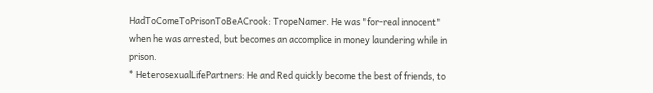HadToComeToPrisonToBeACrook: TropeNamer. He was "for-real innocent" when he was arrested, but becomes an accomplice in money laundering while in prison.
* HeterosexualLifePartners: He and Red quickly become the best of friends, to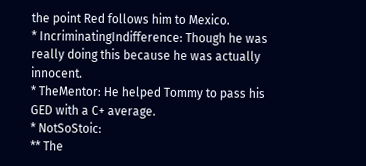the point Red follows him to Mexico.
* IncriminatingIndifference: Though he was really doing this because he was actually innocent.
* TheMentor: He helped Tommy to pass his GED with a C+ average.
* NotSoStoic:
** The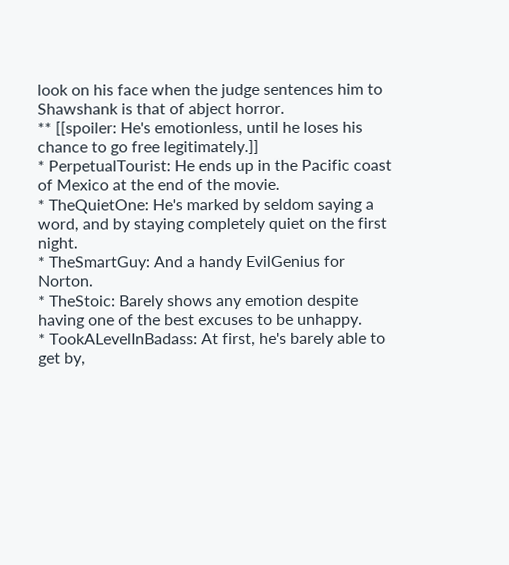look on his face when the judge sentences him to Shawshank is that of abject horror.
** [[spoiler: He's emotionless, until he loses his chance to go free legitimately.]]
* PerpetualTourist: He ends up in the Pacific coast of Mexico at the end of the movie.
* TheQuietOne: He's marked by seldom saying a word, and by staying completely quiet on the first night.
* TheSmartGuy: And a handy EvilGenius for Norton.
* TheStoic: Barely shows any emotion despite having one of the best excuses to be unhappy.
* TookALevelInBadass: At first, he's barely able to get by,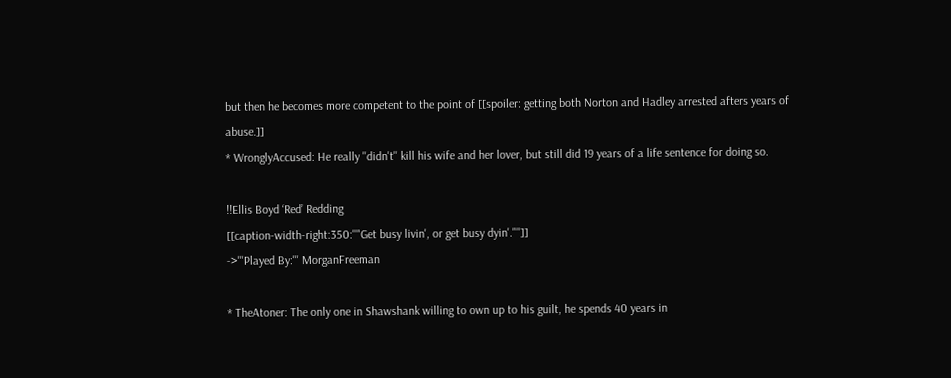but then he becomes more competent to the point of [[spoiler: getting both Norton and Hadley arrested afters years of abuse.]]
* WronglyAccused: He really ''didn't'' kill his wife and her lover, but still did 19 years of a life sentence for doing so.

!!Ellis Boyd ‘Red’ Redding
[[caption-width-right:350:''"Get busy livin', or get busy dyin'."'']]
->'''Played By:''' MorganFreeman

* TheAtoner: The only one in Shawshank willing to own up to his guilt, he spends 40 years in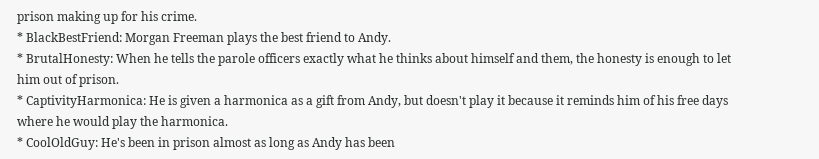prison making up for his crime.
* BlackBestFriend: Morgan Freeman plays the best friend to Andy.
* BrutalHonesty: When he tells the parole officers exactly what he thinks about himself and them, the honesty is enough to let him out of prison.
* CaptivityHarmonica: He is given a harmonica as a gift from Andy, but doesn't play it because it reminds him of his free days where he would play the harmonica.
* CoolOldGuy: He's been in prison almost as long as Andy has been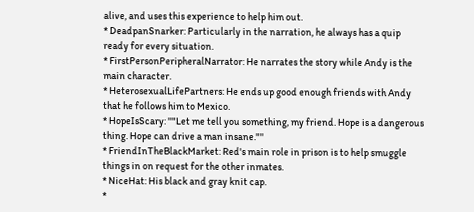alive, and uses this experience to help him out.
* DeadpanSnarker: Particularly in the narration, he always has a quip ready for every situation.
* FirstPersonPeripheralNarrator: He narrates the story while Andy is the main character.
* HeterosexualLifePartners: He ends up good enough friends with Andy that he follows him to Mexico.
* HopeIsScary: ''"Let me tell you something, my friend. Hope is a dangerous thing. Hope can drive a man insane."''
* FriendInTheBlackMarket: Red's main role in prison is to help smuggle things in on request for the other inmates.
* NiceHat: His black and gray knit cap.
*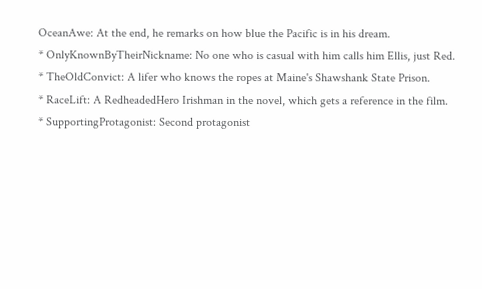OceanAwe: At the end, he remarks on how blue the Pacific is in his dream.
* OnlyKnownByTheirNickname: No one who is casual with him calls him Ellis, just Red.
* TheOldConvict: A lifer who knows the ropes at Maine's Shawshank State Prison.
* RaceLift: A RedheadedHero Irishman in the novel, which gets a reference in the film.
* SupportingProtagonist: Second protagonist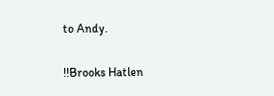to Andy.

!!Brooks Hatlen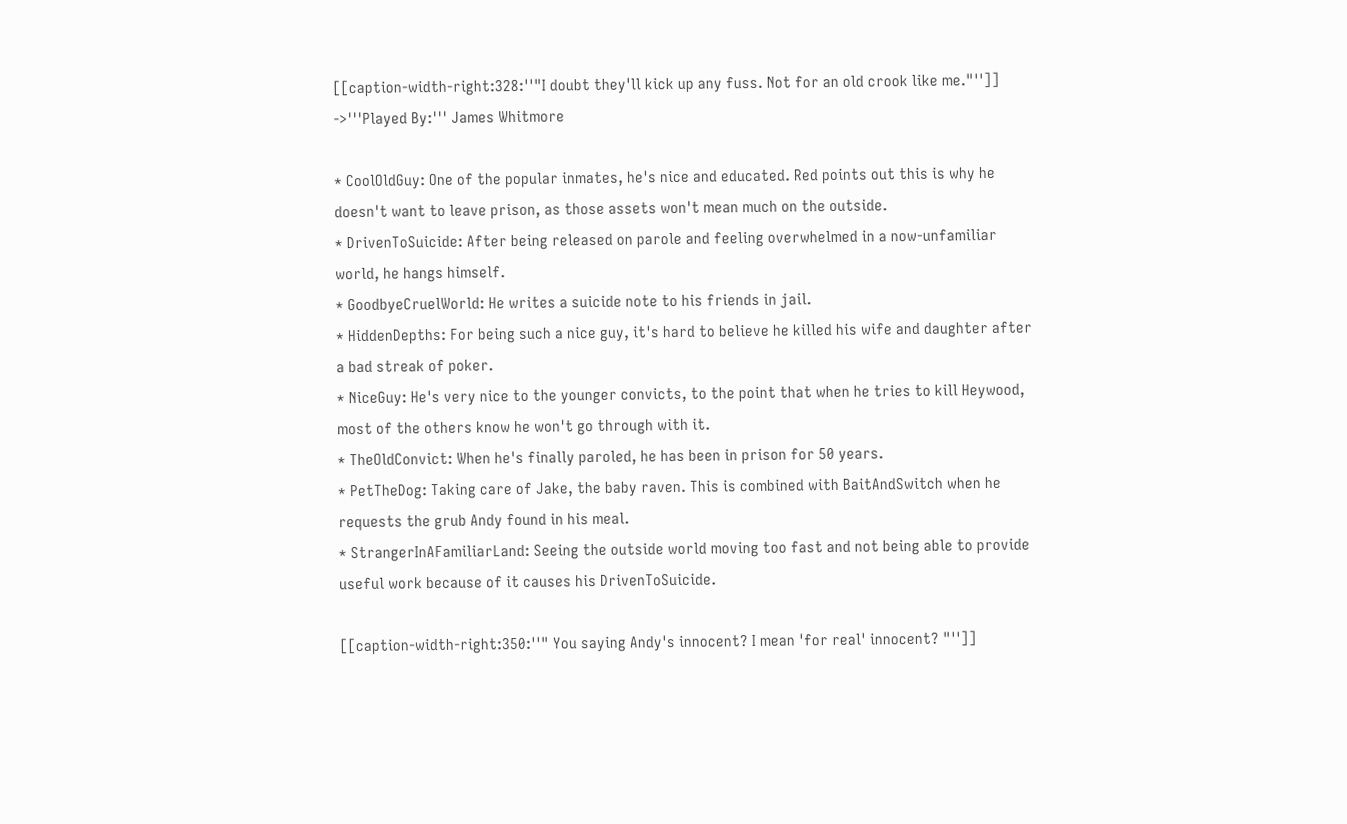[[caption-width-right:328:''"I doubt they'll kick up any fuss. Not for an old crook like me."'']]
->'''Played By:''' James Whitmore

* CoolOldGuy: One of the popular inmates, he's nice and educated. Red points out this is why he doesn't want to leave prison, as those assets won't mean much on the outside.
* DrivenToSuicide: After being released on parole and feeling overwhelmed in a now-unfamiliar world, he hangs himself.
* GoodbyeCruelWorld: He writes a suicide note to his friends in jail.
* HiddenDepths: For being such a nice guy, it's hard to believe he killed his wife and daughter after a bad streak of poker.
* NiceGuy: He's very nice to the younger convicts, to the point that when he tries to kill Heywood, most of the others know he won't go through with it.
* TheOldConvict: When he's finally paroled, he has been in prison for 50 years.
* PetTheDog: Taking care of Jake, the baby raven. This is combined with BaitAndSwitch when he requests the grub Andy found in his meal.
* StrangerInAFamiliarLand: Seeing the outside world moving too fast and not being able to provide useful work because of it causes his DrivenToSuicide.

[[caption-width-right:350:''" You saying Andy's innocent? I mean 'for real' innocent? "'']]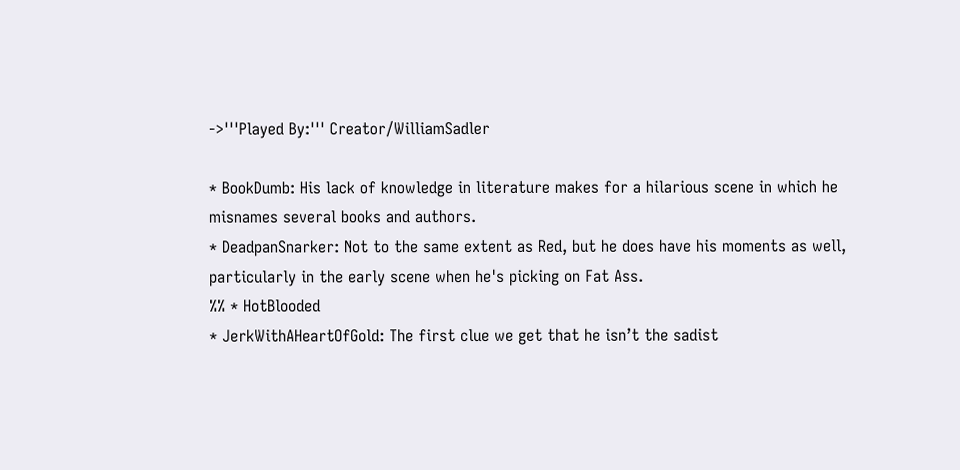->'''Played By:''' Creator/WilliamSadler

* BookDumb: His lack of knowledge in literature makes for a hilarious scene in which he misnames several books and authors.
* DeadpanSnarker: Not to the same extent as Red, but he does have his moments as well, particularly in the early scene when he's picking on Fat Ass.
%% * HotBlooded
* JerkWithAHeartOfGold: The first clue we get that he isn’t the sadist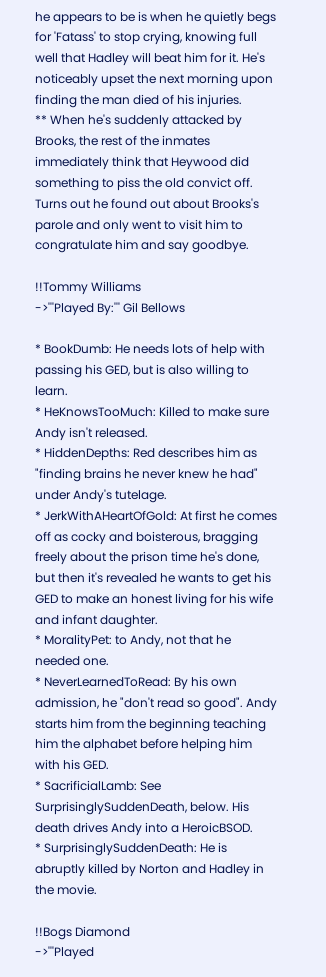he appears to be is when he quietly begs for 'Fatass' to stop crying, knowing full well that Hadley will beat him for it. He's noticeably upset the next morning upon finding the man died of his injuries.
** When he's suddenly attacked by Brooks, the rest of the inmates immediately think that Heywood did something to piss the old convict off. Turns out he found out about Brooks's parole and only went to visit him to congratulate him and say goodbye.

!!Tommy Williams
->'''Played By:''' Gil Bellows

* BookDumb: He needs lots of help with passing his GED, but is also willing to learn.
* HeKnowsTooMuch: Killed to make sure Andy isn't released.
* HiddenDepths: Red describes him as "finding brains he never knew he had" under Andy's tutelage.
* JerkWithAHeartOfGold: At first he comes off as cocky and boisterous, bragging freely about the prison time he's done, but then it's revealed he wants to get his GED to make an honest living for his wife and infant daughter.
* MoralityPet: to Andy, not that he needed one.
* NeverLearnedToRead: By his own admission, he "don't read so good". Andy starts him from the beginning teaching him the alphabet before helping him with his GED.
* SacrificialLamb: See SurprisinglySuddenDeath, below. His death drives Andy into a HeroicBSOD.
* SurprisinglySuddenDeath: He is abruptly killed by Norton and Hadley in the movie.

!!Bogs Diamond
->'''Played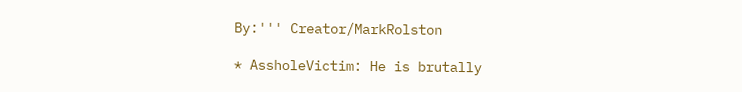By:''' Creator/MarkRolston

* AssholeVictim: He is brutally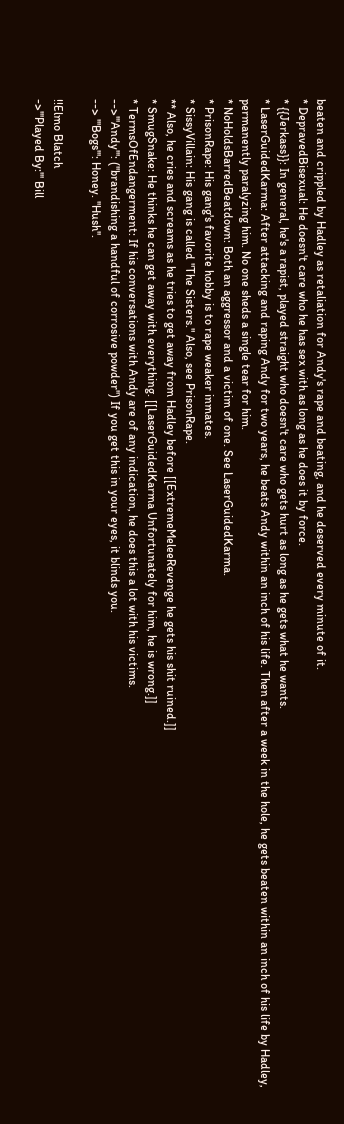beaten and crippled by Hadley as retaliation for Andy's rape and beating, and he deserved every minute of it.
* DepravedBisexual: He doesn't care who he has sex with as long as he does it by force.
* {{Jerkass}}: In general, he's a rapist, played straight who doesn't care who gets hurt as long as he gets what he wants.
* LaserGuidedKarma: After attacking and raping Andy for two years, he beats Andy within an inch of his life. Then after a week in the hole, he gets beaten within an inch of his life by Hadley, permanently paralyzing him. No one sheds a single tear for him.
* NoHoldsBarredBeatdown: Both an aggressor and a victim of one. See LaserGuidedKarma.
* PrisonRape: His gang's favorite hobby is to rape weaker inmates.
* SissyVillain: His gang is called "The Sisters." Also, see PrisonRape.
** Also, he cries and screams as he tries to get away from Hadley before [[ExtremeMeleeRevenge he gets his shit ruined.]]
* SmugSnake: He thinks he can get away with everything. [[LaserGuidedKarma Unfortunately for him, he is wrong.]]
* TermsOfEndangerment: If his conversations with Andy are of any indication, he does this a lot with his victims.
-->'''Andy''': (''brandishing a handful of corrosive powder'') If you get this in your eyes, it blinds you.
--> '''Bogs''': Honey. ''Hush''.

!!Elmo Blatch
->'''Played By:''' Bill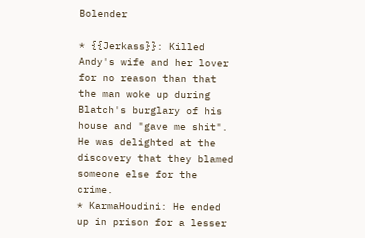Bolender

* {{Jerkass}}: Killed Andy's wife and her lover for no reason than that the man woke up during Blatch's burglary of his house and "gave me shit". He was delighted at the discovery that they blamed someone else for the crime.
* KarmaHoudini: He ended up in prison for a lesser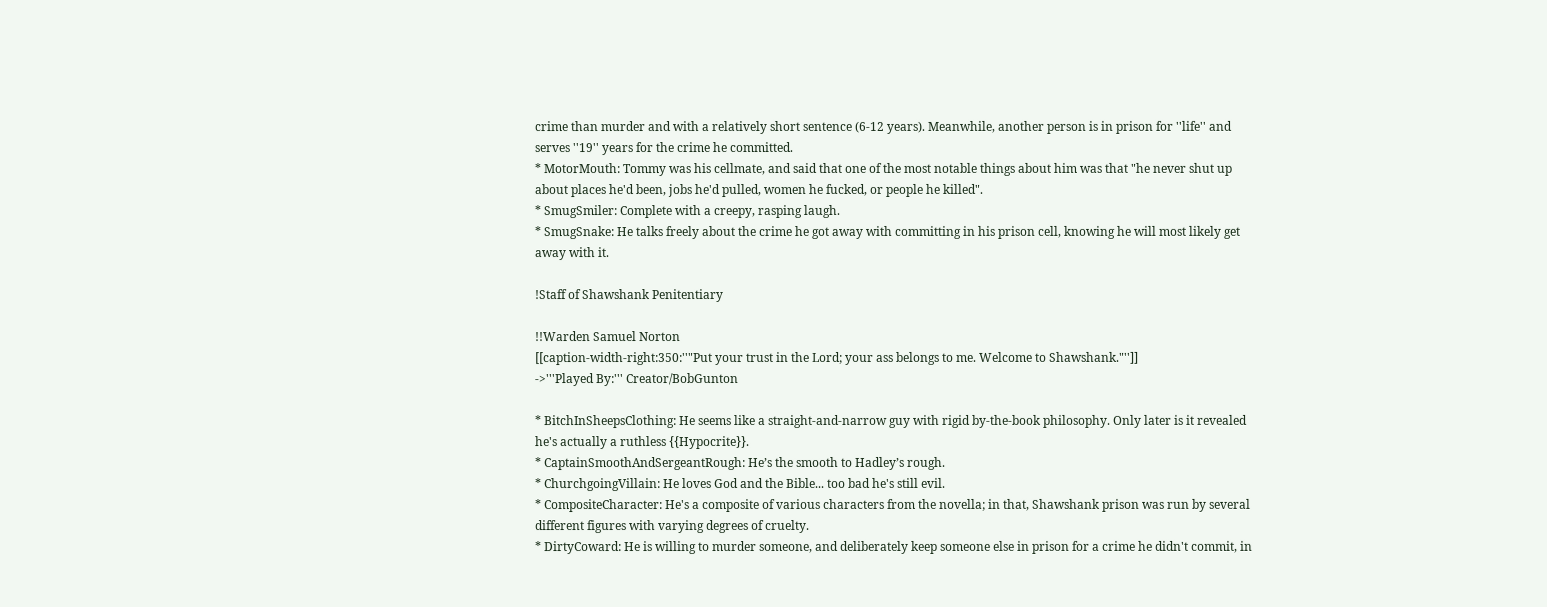crime than murder and with a relatively short sentence (6-12 years). Meanwhile, another person is in prison for ''life'' and serves ''19'' years for the crime he committed.
* MotorMouth: Tommy was his cellmate, and said that one of the most notable things about him was that "he never shut up about places he'd been, jobs he'd pulled, women he fucked, or people he killed".
* SmugSmiler: Complete with a creepy, rasping laugh.
* SmugSnake: He talks freely about the crime he got away with committing in his prison cell, knowing he will most likely get away with it.

!Staff of Shawshank Penitentiary

!!Warden Samuel Norton
[[caption-width-right:350:''"Put your trust in the Lord; your ass belongs to me. Welcome to Shawshank."'']]
->'''Played By:''' Creator/BobGunton

* BitchInSheepsClothing: He seems like a straight-and-narrow guy with rigid by-the-book philosophy. Only later is it revealed he's actually a ruthless {{Hypocrite}}.
* CaptainSmoothAndSergeantRough: He’s the smooth to Hadley’s rough.
* ChurchgoingVillain: He loves God and the Bible... too bad he's still evil.
* CompositeCharacter: He's a composite of various characters from the novella; in that, Shawshank prison was run by several different figures with varying degrees of cruelty.
* DirtyCoward: He is willing to murder someone, and deliberately keep someone else in prison for a crime he didn't commit, in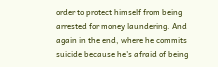order to protect himself from being arrested for money laundering. And again in the end, where he commits suicide because he's afraid of being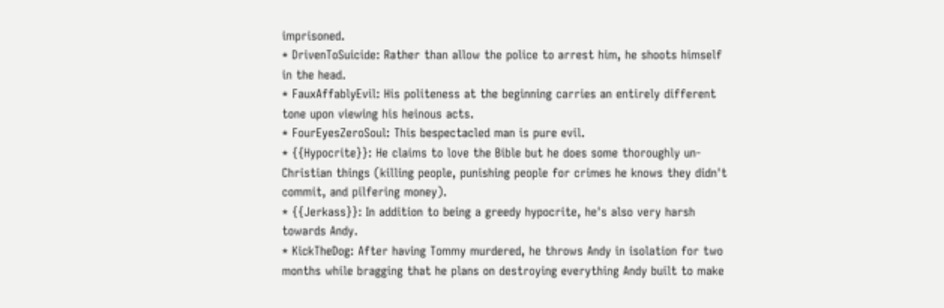imprisoned.
* DrivenToSuicide: Rather than allow the police to arrest him, he shoots himself in the head.
* FauxAffablyEvil: His politeness at the beginning carries an entirely different tone upon viewing his heinous acts.
* FourEyesZeroSoul: This bespectacled man is pure evil.
* {{Hypocrite}}: He claims to love the Bible but he does some thoroughly un-Christian things (killing people, punishing people for crimes he knows they didn't commit, and pilfering money).
* {{Jerkass}}: In addition to being a greedy hypocrite, he's also very harsh towards Andy.
* KickTheDog: After having Tommy murdered, he throws Andy in isolation for two months while bragging that he plans on destroying everything Andy built to make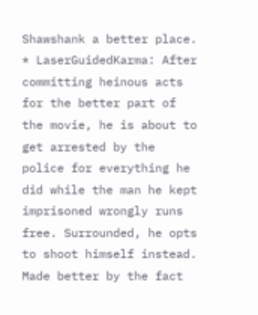Shawshank a better place.
* LaserGuidedKarma: After committing heinous acts for the better part of the movie, he is about to get arrested by the police for everything he did while the man he kept imprisoned wrongly runs free. Surrounded, he opts to shoot himself instead. Made better by the fact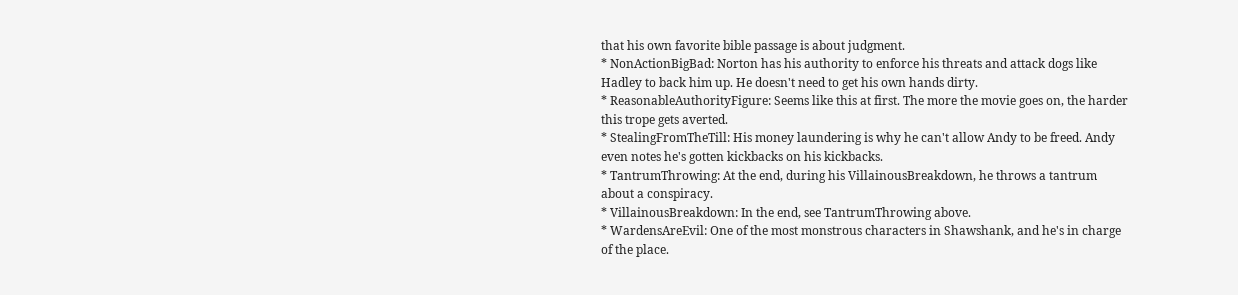that his own favorite bible passage is about judgment.
* NonActionBigBad: Norton has his authority to enforce his threats and attack dogs like Hadley to back him up. He doesn't need to get his own hands dirty.
* ReasonableAuthorityFigure: Seems like this at first. The more the movie goes on, the harder this trope gets averted.
* StealingFromTheTill: His money laundering is why he can't allow Andy to be freed. Andy even notes he's gotten kickbacks on his kickbacks.
* TantrumThrowing: At the end, during his VillainousBreakdown, he throws a tantrum about a conspiracy.
* VillainousBreakdown: In the end, see TantrumThrowing above.
* WardensAreEvil: One of the most monstrous characters in Shawshank, and he's in charge of the place.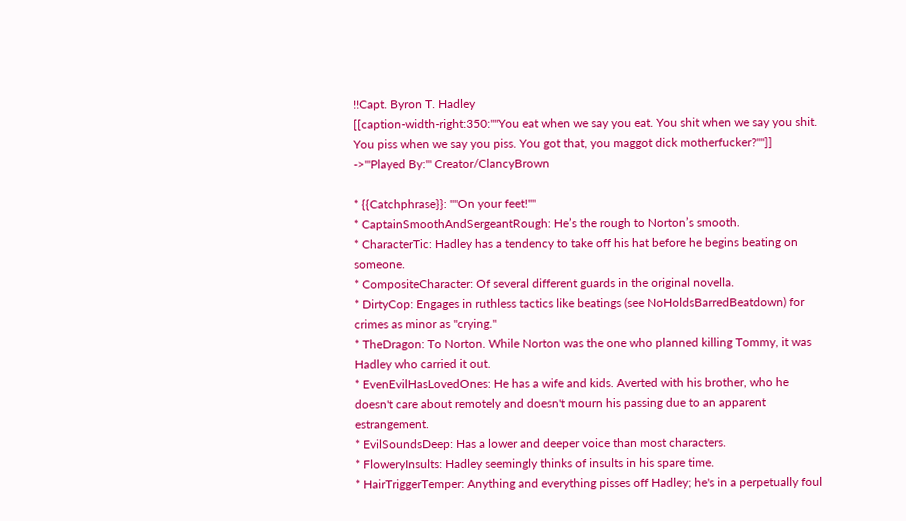!!Capt. Byron T. Hadley
[[caption-width-right:350:''"You eat when we say you eat. You shit when we say you shit. You piss when we say you piss. You got that, you maggot dick motherfucker?"'']]
->'''Played By:''' Creator/ClancyBrown

* {{Catchphrase}}: ''"On your feet!"''
* CaptainSmoothAndSergeantRough: He’s the rough to Norton’s smooth.
* CharacterTic: Hadley has a tendency to take off his hat before he begins beating on someone.
* CompositeCharacter: Of several different guards in the original novella.
* DirtyCop: Engages in ruthless tactics like beatings (see NoHoldsBarredBeatdown) for crimes as minor as ''crying.''
* TheDragon: To Norton. While Norton was the one who planned killing Tommy, it was Hadley who carried it out.
* EvenEvilHasLovedOnes: He has a wife and kids. Averted with his brother, who he doesn't care about remotely and doesn't mourn his passing due to an apparent estrangement.
* EvilSoundsDeep: Has a lower and deeper voice than most characters.
* FloweryInsults: Hadley seemingly thinks of insults in his spare time.
* HairTriggerTemper: Anything and everything pisses off Hadley; he's in a perpetually foul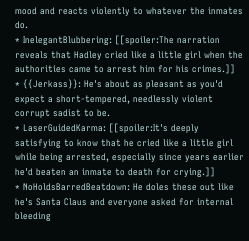mood and reacts violently to whatever the inmates do.
* InelegantBlubbering: [[spoiler:The narration reveals that Hadley cried like a little girl when the authorities came to arrest him for his crimes.]]
* {{Jerkass}}: He's about as pleasant as you'd expect a short-tempered, needlessly violent corrupt sadist to be.
* LaserGuidedKarma: [[spoiler:It's deeply satisfying to know that he cried like a little girl while being arrested, especially since years earlier he'd beaten an inmate to death for crying.]]
* NoHoldsBarredBeatdown: He doles these out like he's Santa Claus and everyone asked for internal bleeding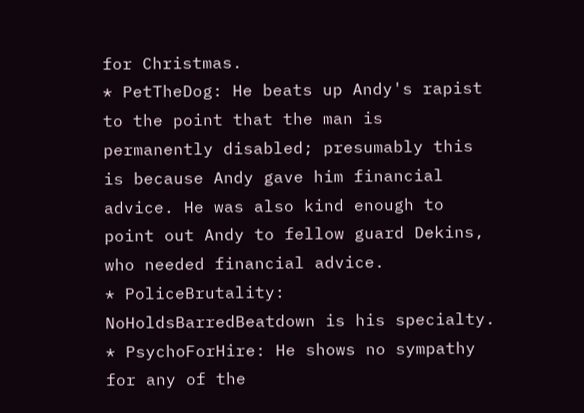for Christmas.
* PetTheDog: He beats up Andy's rapist to the point that the man is permanently disabled; presumably this is because Andy gave him financial advice. He was also kind enough to point out Andy to fellow guard Dekins, who needed financial advice.
* PoliceBrutality: NoHoldsBarredBeatdown is his specialty.
* PsychoForHire: He shows no sympathy for any of the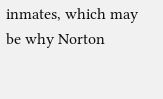inmates, which may be why Norton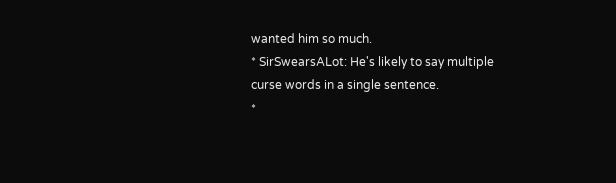wanted him so much.
* SirSwearsALot: He's likely to say multiple curse words in a single sentence.
*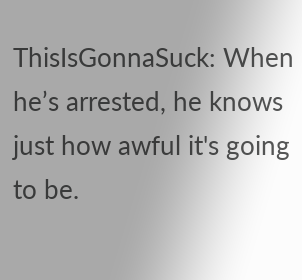ThisIsGonnaSuck: When he’s arrested, he knows just how awful it's going to be.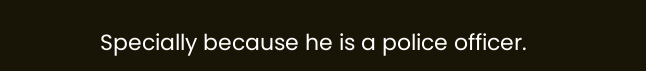Specially because he is a police officer.